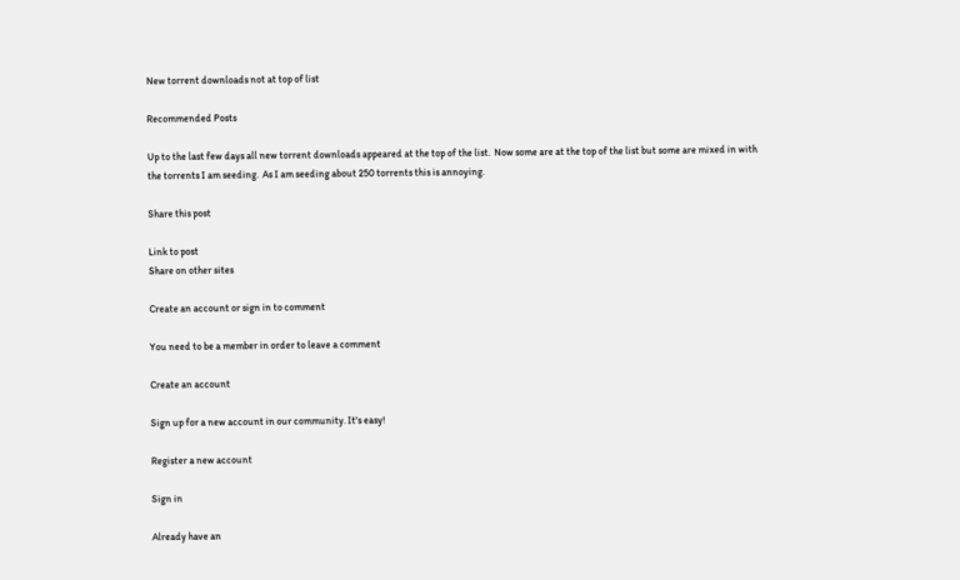New torrent downloads not at top of list

Recommended Posts

Up to the last few days all new torrent downloads appeared at the top of the list.  Now some are at the top of the list but some are mixed in with the torrents I am seeding.  As I am seeding about 250 torrents this is annoying.

Share this post

Link to post
Share on other sites

Create an account or sign in to comment

You need to be a member in order to leave a comment

Create an account

Sign up for a new account in our community. It's easy!

Register a new account

Sign in

Already have an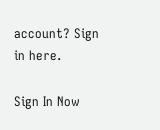account? Sign in here.

Sign In Now